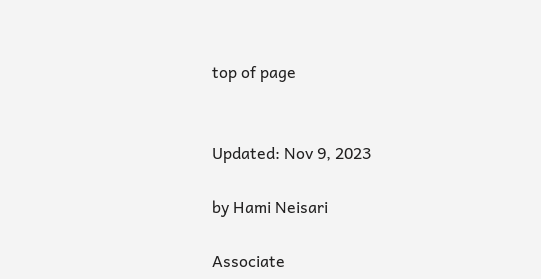top of page


Updated: Nov 9, 2023

by Hami Neisari

Associate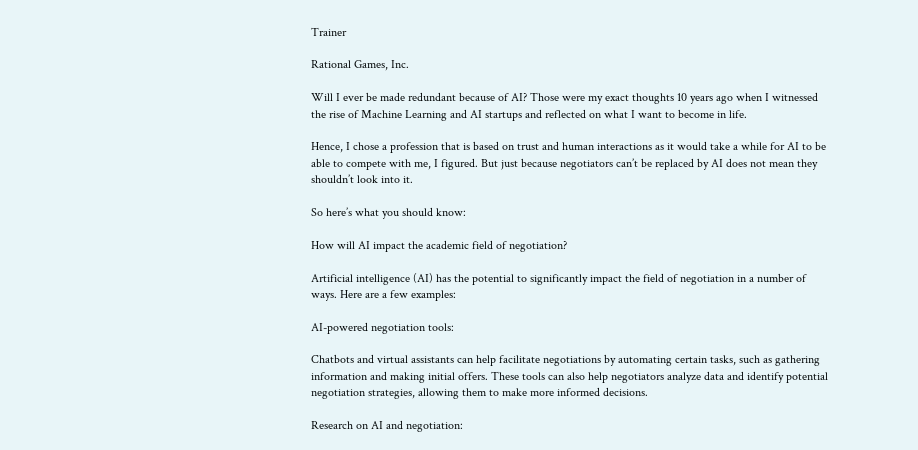Trainer

Rational Games, Inc.

Will I ever be made redundant because of AI? Those were my exact thoughts 10 years ago when I witnessed the rise of Machine Learning and AI startups and reflected on what I want to become in life.

Hence, I chose a profession that is based on trust and human interactions as it would take a while for AI to be able to compete with me, I figured. But just because negotiators can’t be replaced by AI does not mean they shouldn’t look into it.

So here’s what you should know:

How will AI impact the academic field of negotiation?

Artificial intelligence (AI) has the potential to significantly impact the field of negotiation in a number of ways. Here are a few examples:

AI-powered negotiation tools:

Chatbots and virtual assistants can help facilitate negotiations by automating certain tasks, such as gathering information and making initial offers. These tools can also help negotiators analyze data and identify potential negotiation strategies, allowing them to make more informed decisions.

Research on AI and negotiation: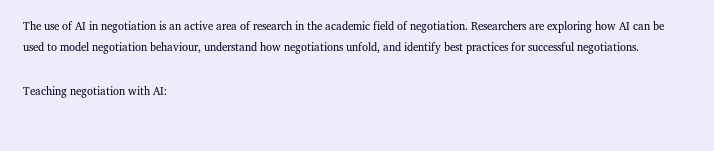The use of AI in negotiation is an active area of research in the academic field of negotiation. Researchers are exploring how AI can be used to model negotiation behaviour, understand how negotiations unfold, and identify best practices for successful negotiations.

Teaching negotiation with AI: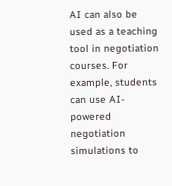AI can also be used as a teaching tool in negotiation courses. For example, students can use AI-powered negotiation simulations to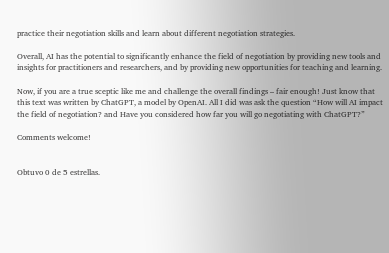practice their negotiation skills and learn about different negotiation strategies.

Overall, AI has the potential to significantly enhance the field of negotiation by providing new tools and insights for practitioners and researchers, and by providing new opportunities for teaching and learning.

Now, if you are a true sceptic like me and challenge the overall findings – fair enough! Just know that this text was written by ChatGPT, a model by OpenAI. All I did was ask the question “How will AI impact the field of negotiation? and Have you considered how far you will go negotiating with ChatGPT?”

Comments welcome!


Obtuvo 0 de 5 estrellas.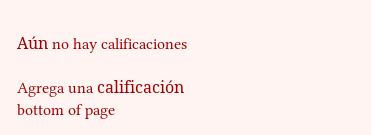Aún no hay calificaciones

Agrega una calificación
bottom of page